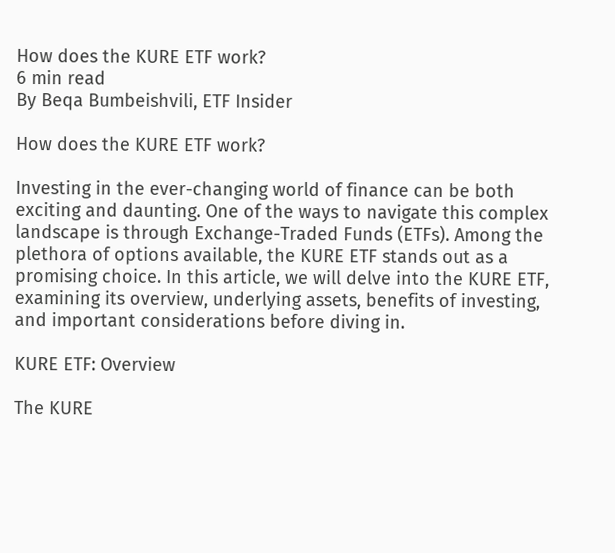How does the KURE ETF work?
6 min read
By Beqa Bumbeishvili, ETF Insider

How does the KURE ETF work?

Investing in the ever-changing world of finance can be both exciting and daunting. One of the ways to navigate this complex landscape is through Exchange-Traded Funds (ETFs). Among the plethora of options available, the KURE ETF stands out as a promising choice. In this article, we will delve into the KURE ETF, examining its overview, underlying assets, benefits of investing, and important considerations before diving in.

KURE ETF: Overview

The KURE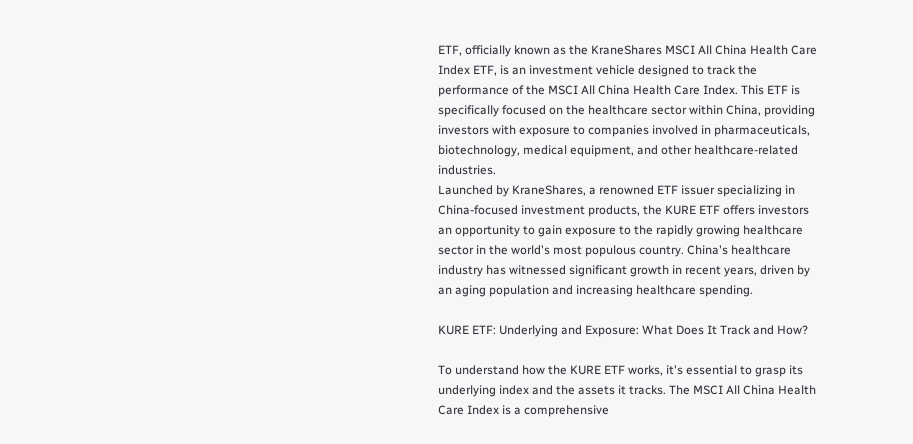ETF, officially known as the KraneShares MSCI All China Health Care Index ETF, is an investment vehicle designed to track the performance of the MSCI All China Health Care Index. This ETF is specifically focused on the healthcare sector within China, providing investors with exposure to companies involved in pharmaceuticals, biotechnology, medical equipment, and other healthcare-related industries.
Launched by KraneShares, a renowned ETF issuer specializing in China-focused investment products, the KURE ETF offers investors an opportunity to gain exposure to the rapidly growing healthcare sector in the world's most populous country. China's healthcare industry has witnessed significant growth in recent years, driven by an aging population and increasing healthcare spending.

KURE ETF: Underlying and Exposure: What Does It Track and How?

To understand how the KURE ETF works, it's essential to grasp its underlying index and the assets it tracks. The MSCI All China Health Care Index is a comprehensive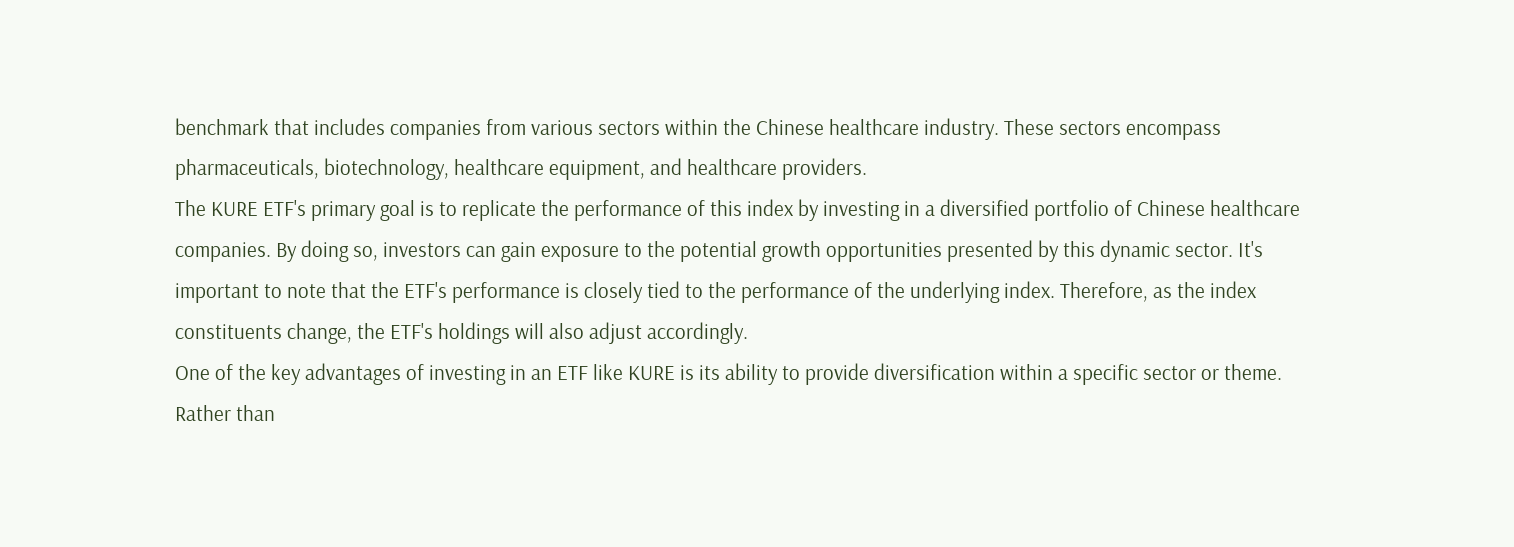benchmark that includes companies from various sectors within the Chinese healthcare industry. These sectors encompass pharmaceuticals, biotechnology, healthcare equipment, and healthcare providers.
The KURE ETF's primary goal is to replicate the performance of this index by investing in a diversified portfolio of Chinese healthcare companies. By doing so, investors can gain exposure to the potential growth opportunities presented by this dynamic sector. It's important to note that the ETF's performance is closely tied to the performance of the underlying index. Therefore, as the index constituents change, the ETF's holdings will also adjust accordingly.
One of the key advantages of investing in an ETF like KURE is its ability to provide diversification within a specific sector or theme. Rather than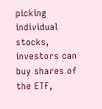picking individual stocks, investors can buy shares of the ETF,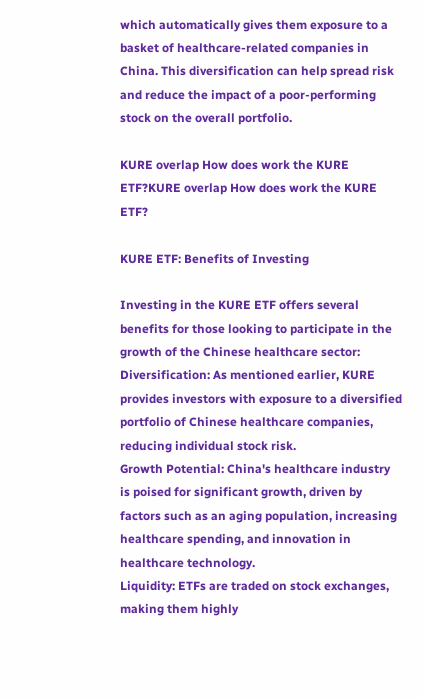which automatically gives them exposure to a basket of healthcare-related companies in China. This diversification can help spread risk and reduce the impact of a poor-performing stock on the overall portfolio.

KURE overlap How does work the KURE ETF?KURE overlap How does work the KURE ETF?

KURE ETF: Benefits of Investing

Investing in the KURE ETF offers several benefits for those looking to participate in the growth of the Chinese healthcare sector:
Diversification: As mentioned earlier, KURE provides investors with exposure to a diversified portfolio of Chinese healthcare companies, reducing individual stock risk.
Growth Potential: China's healthcare industry is poised for significant growth, driven by factors such as an aging population, increasing healthcare spending, and innovation in healthcare technology.
Liquidity: ETFs are traded on stock exchanges, making them highly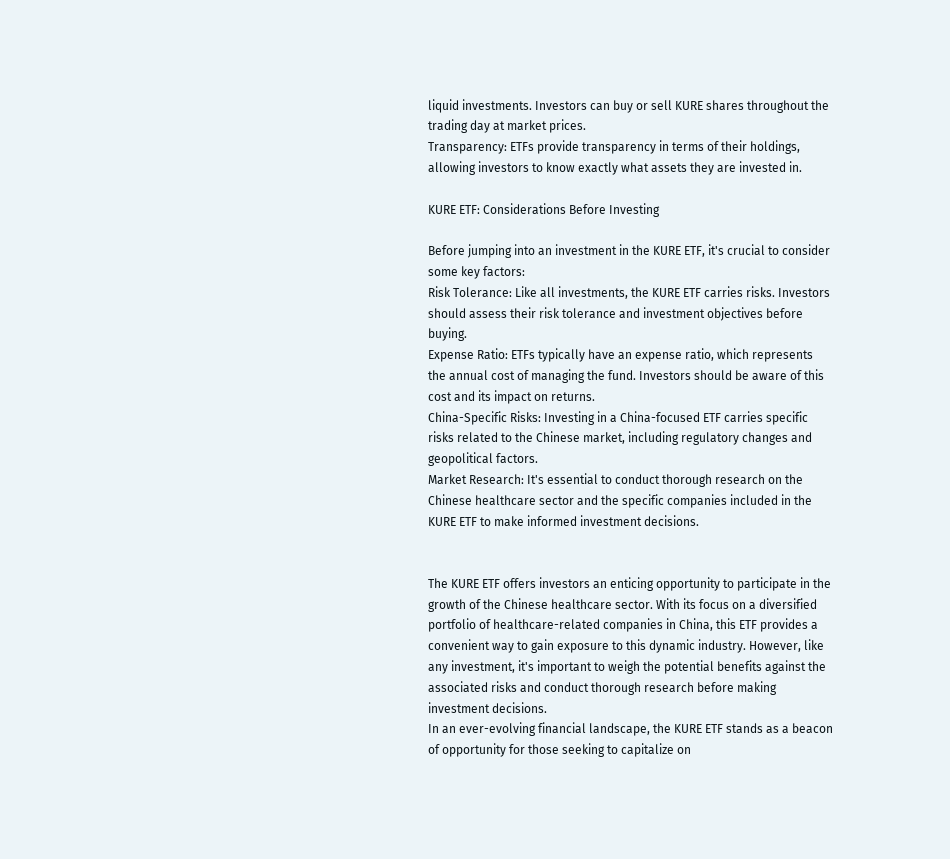liquid investments. Investors can buy or sell KURE shares throughout the trading day at market prices.
Transparency: ETFs provide transparency in terms of their holdings, allowing investors to know exactly what assets they are invested in.

KURE ETF: Considerations Before Investing

Before jumping into an investment in the KURE ETF, it's crucial to consider some key factors:
Risk Tolerance: Like all investments, the KURE ETF carries risks. Investors should assess their risk tolerance and investment objectives before buying.
Expense Ratio: ETFs typically have an expense ratio, which represents the annual cost of managing the fund. Investors should be aware of this cost and its impact on returns.
China-Specific Risks: Investing in a China-focused ETF carries specific risks related to the Chinese market, including regulatory changes and geopolitical factors.
Market Research: It's essential to conduct thorough research on the Chinese healthcare sector and the specific companies included in the KURE ETF to make informed investment decisions.


The KURE ETF offers investors an enticing opportunity to participate in the growth of the Chinese healthcare sector. With its focus on a diversified portfolio of healthcare-related companies in China, this ETF provides a convenient way to gain exposure to this dynamic industry. However, like any investment, it's important to weigh the potential benefits against the associated risks and conduct thorough research before making investment decisions.
In an ever-evolving financial landscape, the KURE ETF stands as a beacon of opportunity for those seeking to capitalize on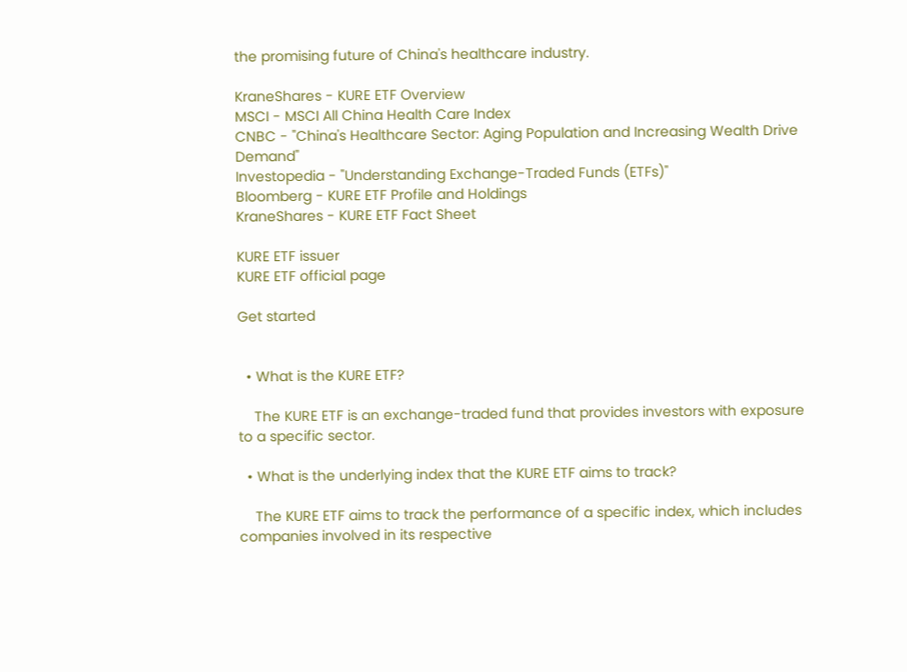the promising future of China's healthcare industry.

KraneShares - KURE ETF Overview
MSCI - MSCI All China Health Care Index
CNBC - "China's Healthcare Sector: Aging Population and Increasing Wealth Drive Demand"
Investopedia - "Understanding Exchange-Traded Funds (ETFs)"
Bloomberg - KURE ETF Profile and Holdings
KraneShares - KURE ETF Fact Sheet

KURE ETF issuer
KURE ETF official page

Get started


  • What is the KURE ETF?

    The KURE ETF is an exchange-traded fund that provides investors with exposure to a specific sector.

  • What is the underlying index that the KURE ETF aims to track?

    The KURE ETF aims to track the performance of a specific index, which includes companies involved in its respective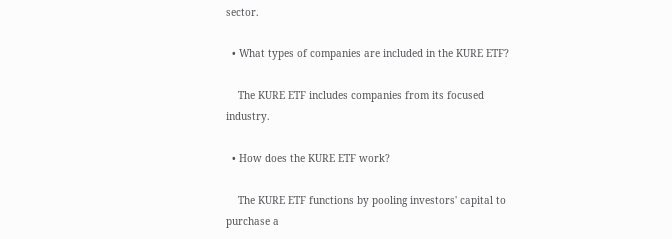sector.

  • What types of companies are included in the KURE ETF?

    The KURE ETF includes companies from its focused industry.

  • How does the KURE ETF work?

    The KURE ETF functions by pooling investors' capital to purchase a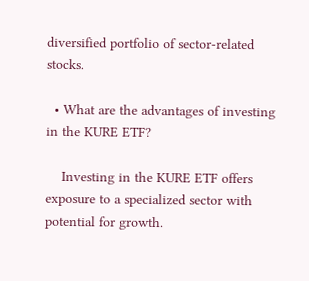diversified portfolio of sector-related stocks.

  • What are the advantages of investing in the KURE ETF?

    Investing in the KURE ETF offers exposure to a specialized sector with potential for growth.